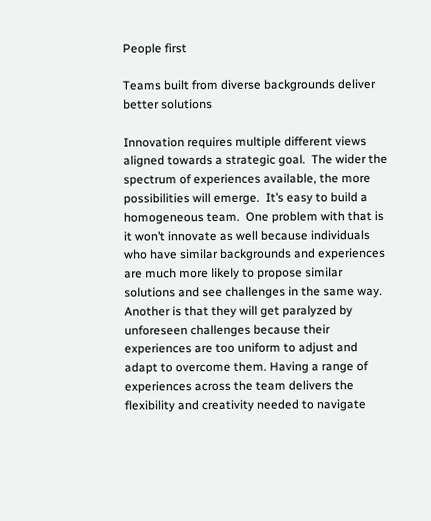People first

Teams built from diverse backgrounds deliver better solutions

Innovation requires multiple different views aligned towards a strategic goal.  The wider the spectrum of experiences available, the more possibilities will emerge.  It’s easy to build a homogeneous team.  One problem with that is it won’t innovate as well because individuals who have similar backgrounds and experiences are much more likely to propose similar solutions and see challenges in the same way. Another is that they will get paralyzed by unforeseen challenges because their experiences are too uniform to adjust and adapt to overcome them. Having a range of experiences across the team delivers the flexibility and creativity needed to navigate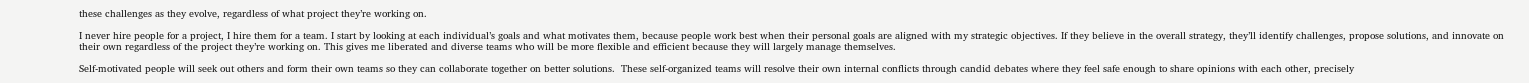these challenges as they evolve, regardless of what project they’re working on.

I never hire people for a project, I hire them for a team. I start by looking at each individual’s goals and what motivates them, because people work best when their personal goals are aligned with my strategic objectives. If they believe in the overall strategy, they’ll identify challenges, propose solutions, and innovate on their own regardless of the project they’re working on. This gives me liberated and diverse teams who will be more flexible and efficient because they will largely manage themselves.

Self-motivated people will seek out others and form their own teams so they can collaborate together on better solutions.  These self-organized teams will resolve their own internal conflicts through candid debates where they feel safe enough to share opinions with each other, precisely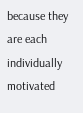because they are each individually motivated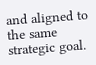and aligned to the same strategic goal.